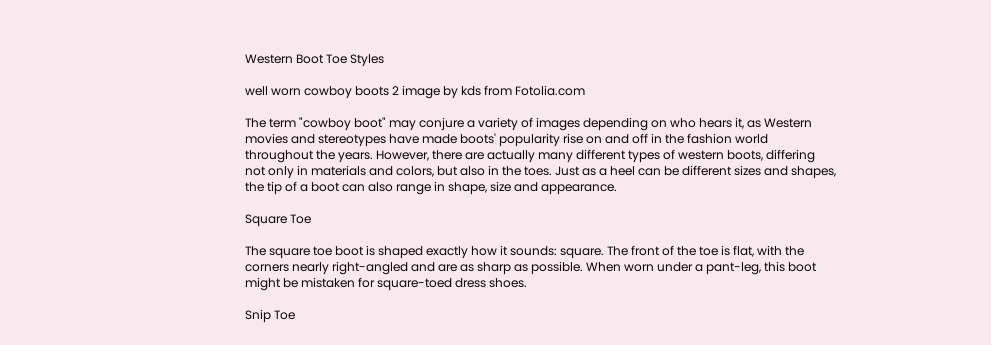Western Boot Toe Styles

well worn cowboy boots 2 image by kds from Fotolia.com

The term "cowboy boot" may conjure a variety of images depending on who hears it, as Western movies and stereotypes have made boots' popularity rise on and off in the fashion world throughout the years. However, there are actually many different types of western boots, differing not only in materials and colors, but also in the toes. Just as a heel can be different sizes and shapes, the tip of a boot can also range in shape, size and appearance.

Square Toe

The square toe boot is shaped exactly how it sounds: square. The front of the toe is flat, with the corners nearly right-angled and are as sharp as possible. When worn under a pant-leg, this boot might be mistaken for square-toed dress shoes.

Snip Toe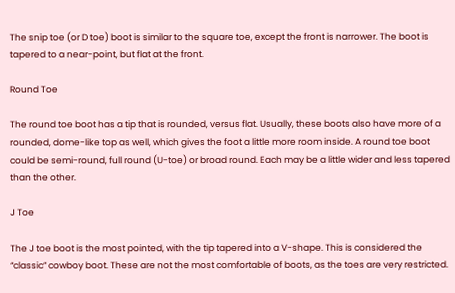The snip toe (or D toe) boot is similar to the square toe, except the front is narrower. The boot is tapered to a near-point, but flat at the front.

Round Toe

The round toe boot has a tip that is rounded, versus flat. Usually, these boots also have more of a rounded, dome-like top as well, which gives the foot a little more room inside. A round toe boot could be semi-round, full round (U-toe) or broad round. Each may be a little wider and less tapered than the other.

J Toe

The J toe boot is the most pointed, with the tip tapered into a V-shape. This is considered the “classic” cowboy boot. These are not the most comfortable of boots, as the toes are very restricted.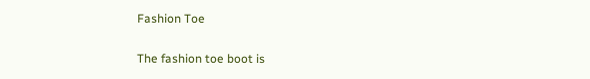Fashion Toe

The fashion toe boot is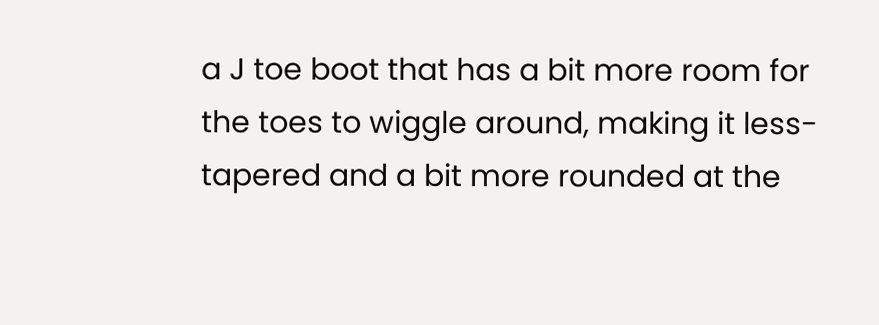a J toe boot that has a bit more room for the toes to wiggle around, making it less-tapered and a bit more rounded at the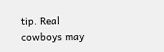tip. Real cowboys may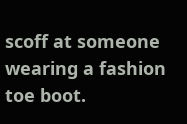scoff at someone wearing a fashion toe boot.